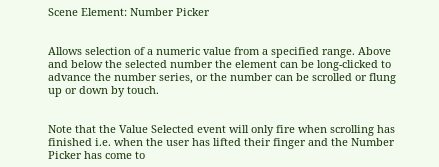Scene Element: Number Picker


Allows selection of a numeric value from a specified range. Above and below the selected number the element can be long-clicked to advance the number series, or the number can be scrolled or flung up or down by touch.


Note that the Value Selected event will only fire when scrolling has finished i.e. when the user has lifted their finger and the Number Picker has come to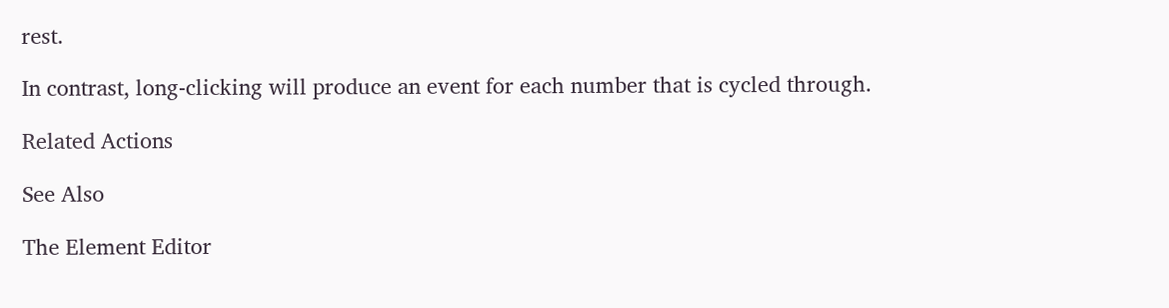rest.

In contrast, long-clicking will produce an event for each number that is cycled through.

Related Actions

See Also

The Element Editor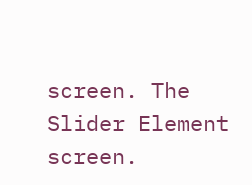screen. The Slider Element screen.